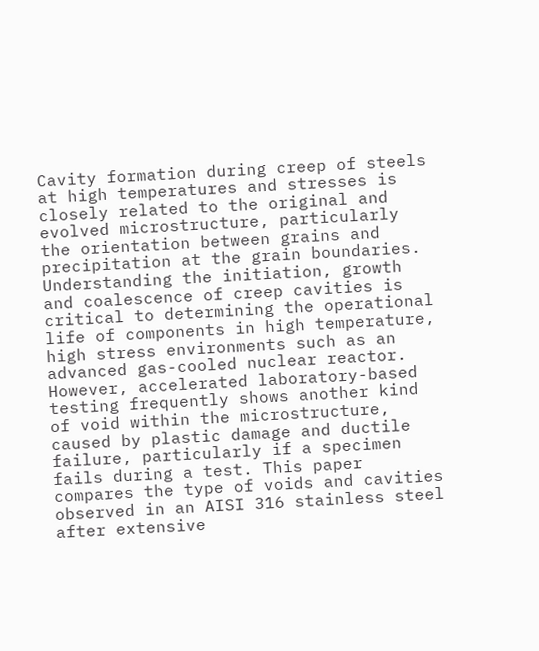Cavity formation during creep of steels at high temperatures and stresses is closely related to the original and evolved microstructure, particularly the orientation between grains and precipitation at the grain boundaries. Understanding the initiation, growth and coalescence of creep cavities is critical to determining the operational life of components in high temperature, high stress environments such as an advanced gas-cooled nuclear reactor. However, accelerated laboratory-based testing frequently shows another kind of void within the microstructure, caused by plastic damage and ductile failure, particularly if a specimen fails during a test. This paper compares the type of voids and cavities observed in an AISI 316 stainless steel after extensive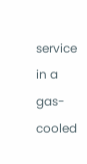service in a gas-cooled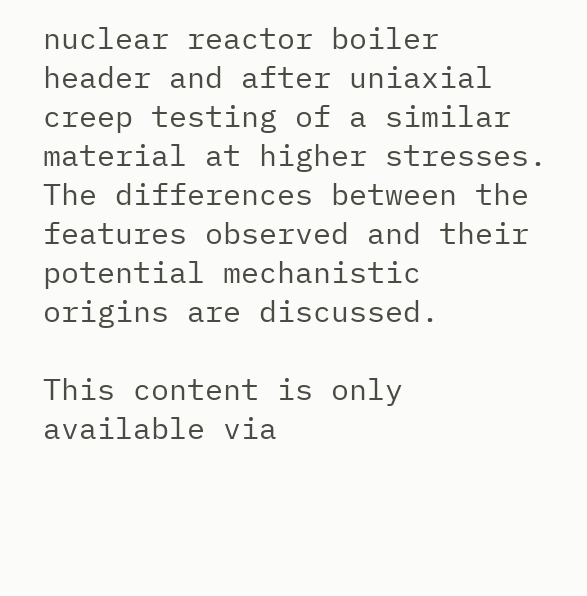nuclear reactor boiler header and after uniaxial creep testing of a similar material at higher stresses. The differences between the features observed and their potential mechanistic origins are discussed.

This content is only available via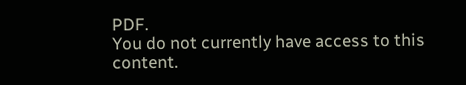PDF.
You do not currently have access to this content.